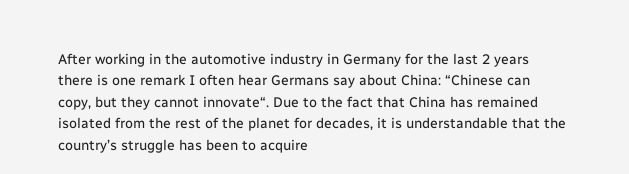After working in the automotive industry in Germany for the last 2 years there is one remark I often hear Germans say about China: “Chinese can copy, but they cannot innovate“. Due to the fact that China has remained isolated from the rest of the planet for decades, it is understandable that the country’s struggle has been to acquire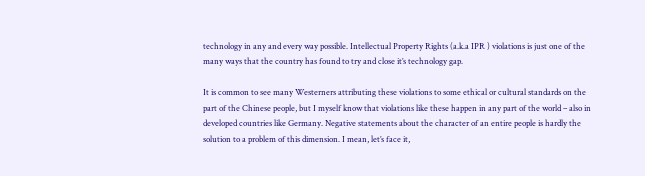technology in any and every way possible. Intellectual Property Rights (a.k.a IPR ) violations is just one of the many ways that the country has found to try and close it’s technology gap.

It is common to see many Westerners attributing these violations to some ethical or cultural standards on the part of the Chinese people, but I myself know that violations like these happen in any part of the world – also in developed countries like Germany. Negative statements about the character of an entire people is hardly the solution to a problem of this dimension. I mean, let’s face it,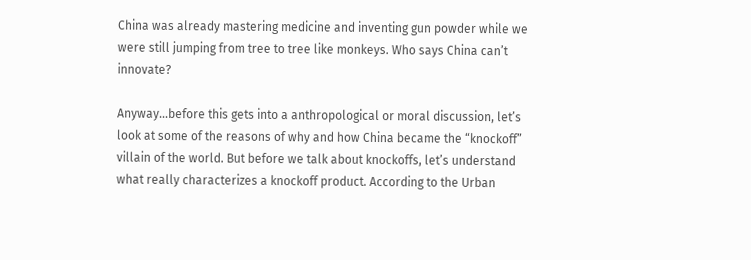China was already mastering medicine and inventing gun powder while we were still jumping from tree to tree like monkeys. Who says China can’t innovate?

Anyway…before this gets into a anthropological or moral discussion, let’s look at some of the reasons of why and how China became the “knockoff” villain of the world. But before we talk about knockoffs, let’s understand what really characterizes a knockoff product. According to the Urban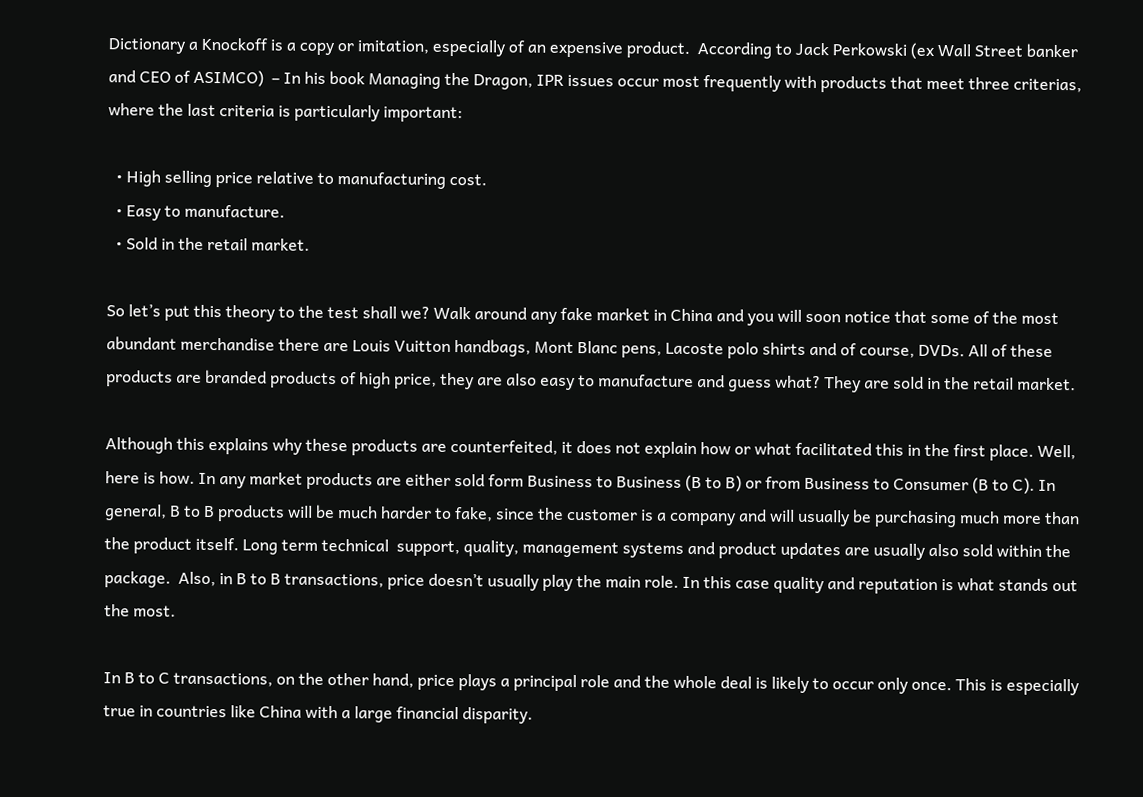Dictionary a Knockoff is a copy or imitation, especially of an expensive product.  According to Jack Perkowski (ex Wall Street banker and CEO of ASIMCO)  – In his book Managing the Dragon, IPR issues occur most frequently with products that meet three criterias, where the last criteria is particularly important:

  • High selling price relative to manufacturing cost.
  • Easy to manufacture.
  • Sold in the retail market.

So let’s put this theory to the test shall we? Walk around any fake market in China and you will soon notice that some of the most abundant merchandise there are Louis Vuitton handbags, Mont Blanc pens, Lacoste polo shirts and of course, DVDs. All of these products are branded products of high price, they are also easy to manufacture and guess what? They are sold in the retail market.

Although this explains why these products are counterfeited, it does not explain how or what facilitated this in the first place. Well, here is how. In any market products are either sold form Business to Business (B to B) or from Business to Consumer (B to C). In general, B to B products will be much harder to fake, since the customer is a company and will usually be purchasing much more than the product itself. Long term technical  support, quality, management systems and product updates are usually also sold within the package.  Also, in B to B transactions, price doesn’t usually play the main role. In this case quality and reputation is what stands out the most.

In B to C transactions, on the other hand, price plays a principal role and the whole deal is likely to occur only once. This is especially true in countries like China with a large financial disparity.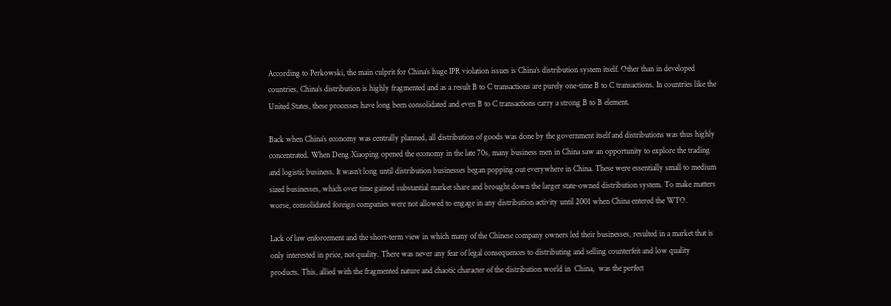According to Perkowski, the main culprit for China’s huge IPR violation issues is China’s distribution system itself. Other than in developed countries, China’s distribution is highly fragmented and as a result B to C transactions are purely one-time B to C transactions. In countries like the United States, these processes have long been consolidated and even B to C transactions carry a strong B to B element.

Back when China’s economy was centrally planned, all distribution of goods was done by the government itself and distributions was thus highly concentrated. When Deng Xiaoping opened the economy in the late 70s, many business men in China saw an opportunity to explore the trading and logistic business. It wasn’t long until distribution businesses began popping out everywhere in China. These were essentially small to medium sized businesses, which over time gained substantial market share and brought down the larger state-owned distribution system. To make matters worse, consolidated foreign companies were not allowed to engage in any distribution activity until 2001 when China entered the WTO.

Lack of law enforcement and the short-term view in which many of the Chinese company owners led their businesses, resulted in a market that is only interested in price, not quality. There was never any fear of legal consequences to distributing and selling counterfeit and low quality products. This, allied with the fragmented nature and chaotic character of the distribution world in  China,  was the perfect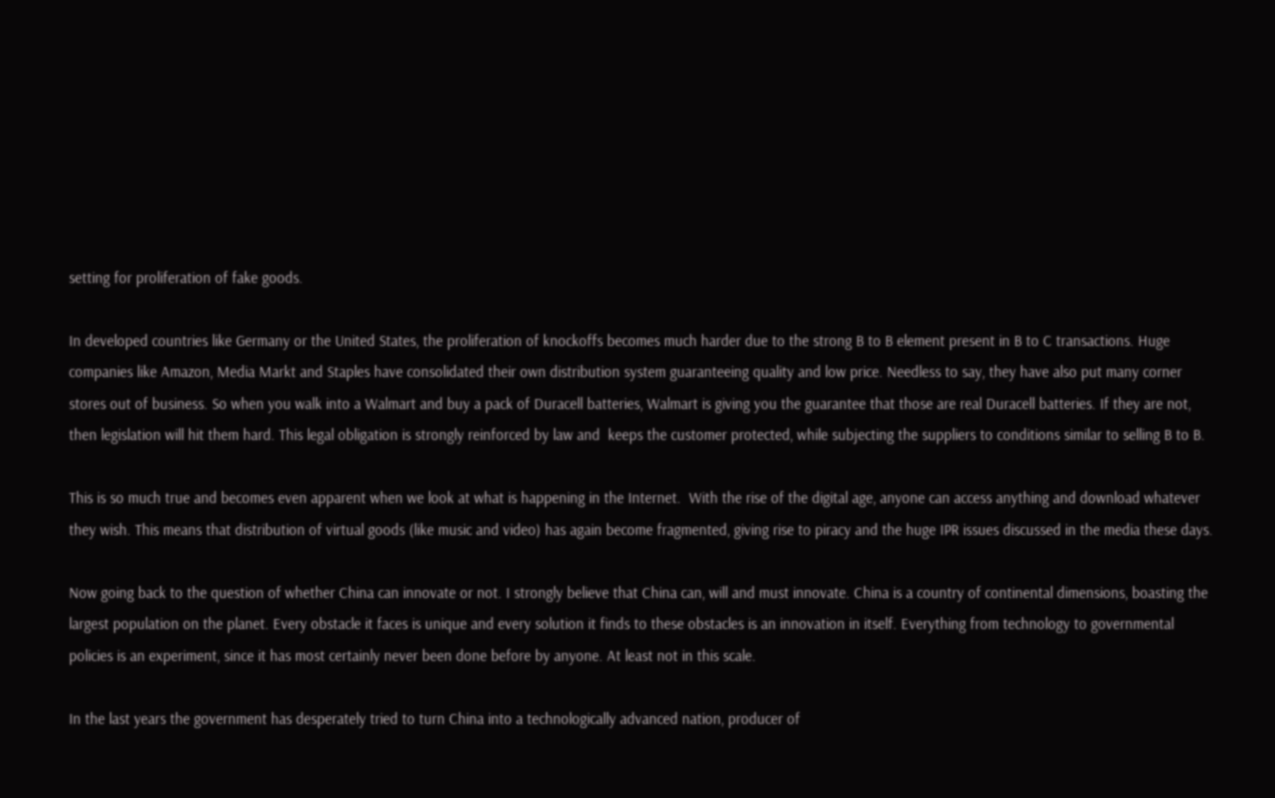setting for proliferation of fake goods.

In developed countries like Germany or the United States, the proliferation of knockoffs becomes much harder due to the strong B to B element present in B to C transactions. Huge companies like Amazon, Media Markt and Staples have consolidated their own distribution system guaranteeing quality and low price. Needless to say, they have also put many corner stores out of business. So when you walk into a Walmart and buy a pack of Duracell batteries, Walmart is giving you the guarantee that those are real Duracell batteries. If they are not, then legislation will hit them hard. This legal obligation is strongly reinforced by law and  keeps the customer protected, while subjecting the suppliers to conditions similar to selling B to B.

This is so much true and becomes even apparent when we look at what is happening in the Internet.  With the rise of the digital age, anyone can access anything and download whatever they wish. This means that distribution of virtual goods (like music and video) has again become fragmented, giving rise to piracy and the huge IPR issues discussed in the media these days.

Now going back to the question of whether China can innovate or not. I strongly believe that China can, will and must innovate. China is a country of continental dimensions, boasting the largest population on the planet. Every obstacle it faces is unique and every solution it finds to these obstacles is an innovation in itself. Everything from technology to governmental policies is an experiment, since it has most certainly never been done before by anyone. At least not in this scale.

In the last years the government has desperately tried to turn China into a technologically advanced nation, producer of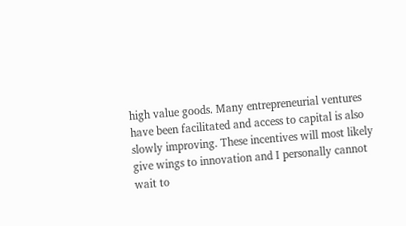high value goods. Many entrepreneurial ventures have been facilitated and access to capital is also slowly improving. These incentives will most likely give wings to innovation and I personally cannot wait to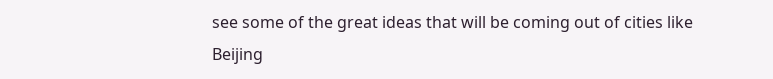see some of the great ideas that will be coming out of cities like Beijing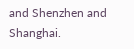and Shenzhen and Shanghai.